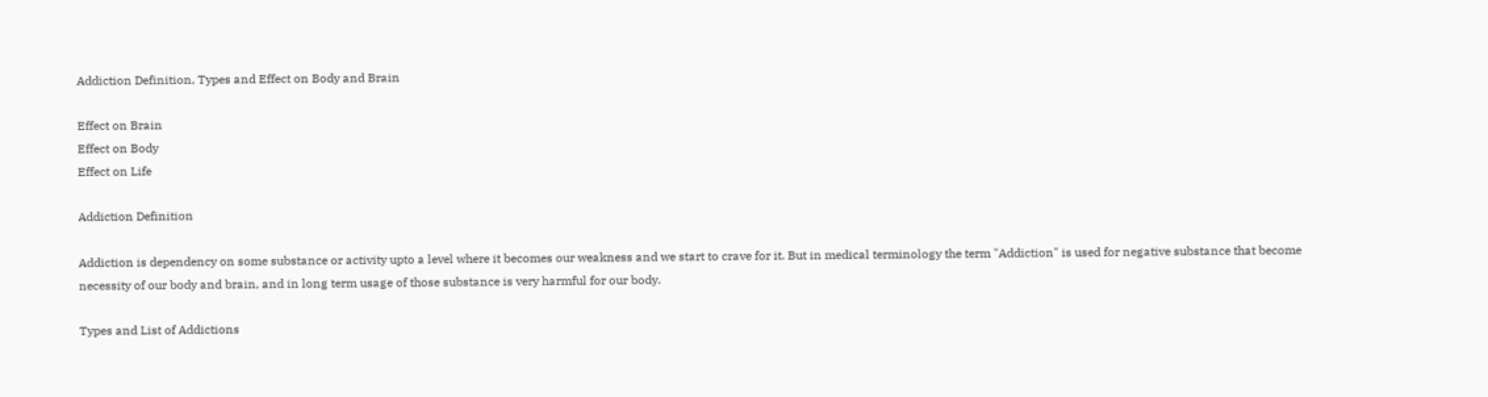Addiction Definition, Types and Effect on Body and Brain

Effect on Brain
Effect on Body
Effect on Life

Addiction Definition

Addiction is dependency on some substance or activity upto a level where it becomes our weakness and we start to crave for it. But in medical terminology the term "Addiction" is used for negative substance that become necessity of our body and brain, and in long term usage of those substance is very harmful for our body.

Types and List of Addictions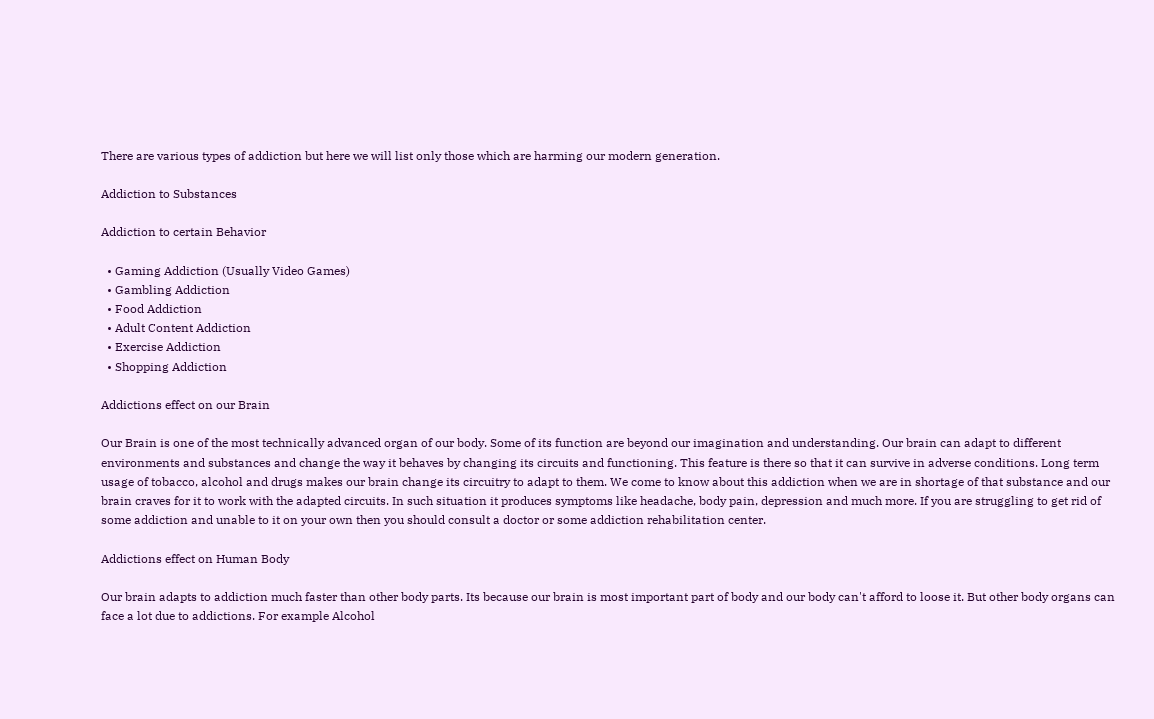There are various types of addiction but here we will list only those which are harming our modern generation.

Addiction to Substances

Addiction to certain Behavior

  • Gaming Addiction (Usually Video Games)
  • Gambling Addiction
  • Food Addiction
  • Adult Content Addiction
  • Exercise Addiction
  • Shopping Addiction

Addictions effect on our Brain

Our Brain is one of the most technically advanced organ of our body. Some of its function are beyond our imagination and understanding. Our brain can adapt to different environments and substances and change the way it behaves by changing its circuits and functioning. This feature is there so that it can survive in adverse conditions. Long term usage of tobacco, alcohol and drugs makes our brain change its circuitry to adapt to them. We come to know about this addiction when we are in shortage of that substance and our brain craves for it to work with the adapted circuits. In such situation it produces symptoms like headache, body pain, depression and much more. If you are struggling to get rid of some addiction and unable to it on your own then you should consult a doctor or some addiction rehabilitation center.

Addictions effect on Human Body

Our brain adapts to addiction much faster than other body parts. Its because our brain is most important part of body and our body can't afford to loose it. But other body organs can face a lot due to addictions. For example Alcohol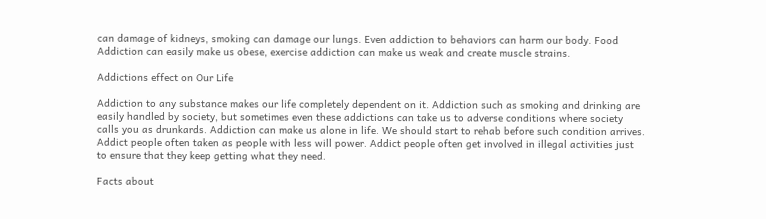can damage of kidneys, smoking can damage our lungs. Even addiction to behaviors can harm our body. Food Addiction can easily make us obese, exercise addiction can make us weak and create muscle strains.

Addictions effect on Our Life

Addiction to any substance makes our life completely dependent on it. Addiction such as smoking and drinking are easily handled by society, but sometimes even these addictions can take us to adverse conditions where society calls you as drunkards. Addiction can make us alone in life. We should start to rehab before such condition arrives. Addict people often taken as people with less will power. Addict people often get involved in illegal activities just to ensure that they keep getting what they need.

Facts about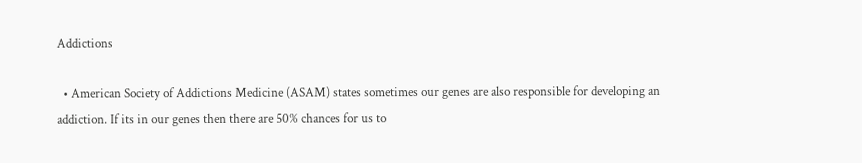Addictions

  • American Society of Addictions Medicine (ASAM) states sometimes our genes are also responsible for developing an addiction. If its in our genes then there are 50% chances for us to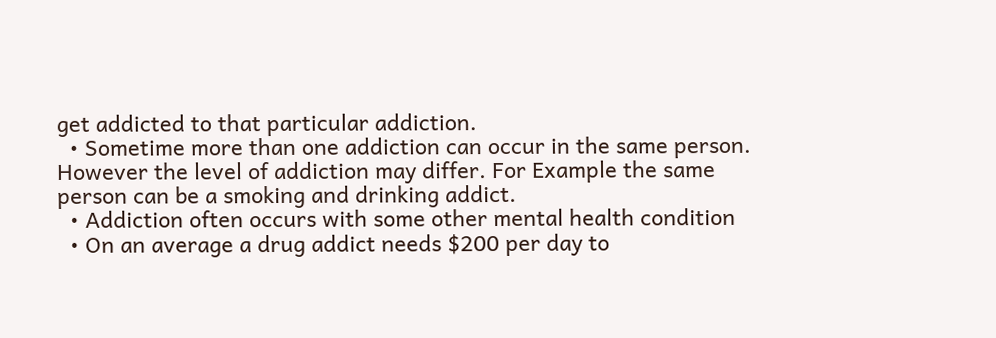get addicted to that particular addiction.
  • Sometime more than one addiction can occur in the same person. However the level of addiction may differ. For Example the same person can be a smoking and drinking addict.
  • Addiction often occurs with some other mental health condition
  • On an average a drug addict needs $200 per day to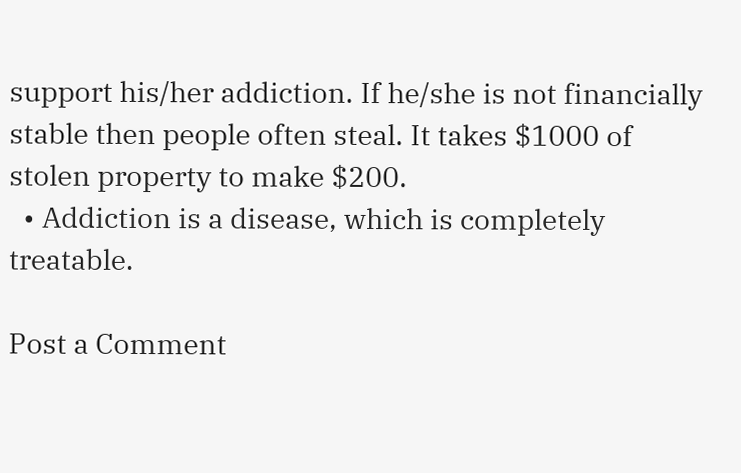support his/her addiction. If he/she is not financially stable then people often steal. It takes $1000 of stolen property to make $200.
  • Addiction is a disease, which is completely treatable.

Post a Comment